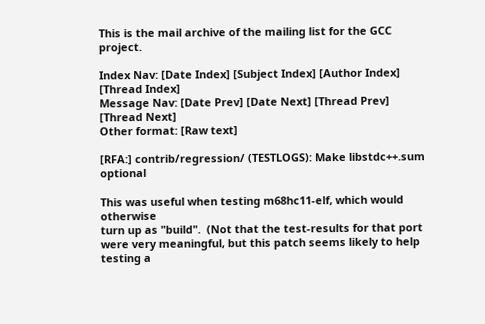This is the mail archive of the mailing list for the GCC project.

Index Nav: [Date Index] [Subject Index] [Author Index] [Thread Index]
Message Nav: [Date Prev] [Date Next] [Thread Prev] [Thread Next]
Other format: [Raw text]

[RFA:] contrib/regression/ (TESTLOGS): Make libstdc++.sum optional

This was useful when testing m68hc11-elf, which would otherwise
turn up as "build".  (Not that the test-results for that port
were very meaningful, but this patch seems likely to help
testing a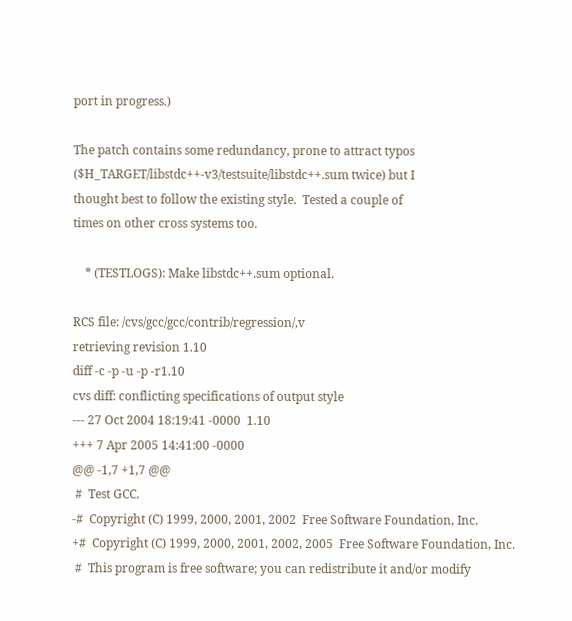port in progress.)

The patch contains some redundancy, prone to attract typos
($H_TARGET/libstdc++-v3/testsuite/libstdc++.sum twice) but I
thought best to follow the existing style.  Tested a couple of
times on other cross systems too.

    * (TESTLOGS): Make libstdc++.sum optional.

RCS file: /cvs/gcc/gcc/contrib/regression/,v
retrieving revision 1.10
diff -c -p -u -p -r1.10
cvs diff: conflicting specifications of output style
--- 27 Oct 2004 18:19:41 -0000  1.10
+++ 7 Apr 2005 14:41:00 -0000
@@ -1,7 +1,7 @@
 #  Test GCC.
-#  Copyright (C) 1999, 2000, 2001, 2002  Free Software Foundation, Inc.
+#  Copyright (C) 1999, 2000, 2001, 2002, 2005  Free Software Foundation, Inc.
 #  This program is free software; you can redistribute it and/or modify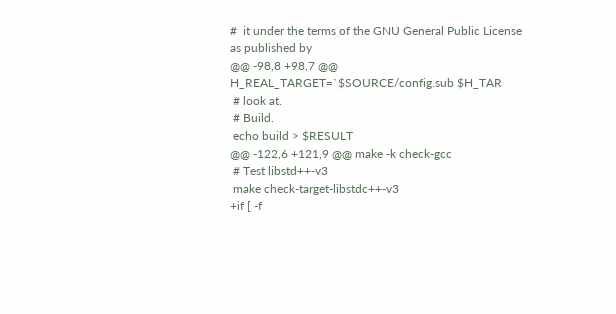#  it under the terms of the GNU General Public License as published by
@@ -98,8 +98,7 @@ H_REAL_TARGET=`$SOURCE/config.sub $H_TAR
 # look at.
 # Build.
 echo build > $RESULT
@@ -122,6 +121,9 @@ make -k check-gcc
 # Test libstd++-v3
 make check-target-libstdc++-v3
+if [ -f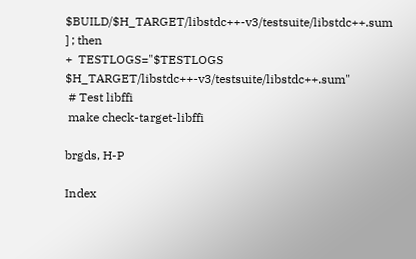$BUILD/$H_TARGET/libstdc++-v3/testsuite/libstdc++.sum ] ; then
+  TESTLOGS="$TESTLOGS $H_TARGET/libstdc++-v3/testsuite/libstdc++.sum"
 # Test libffi
 make check-target-libffi

brgds, H-P

Index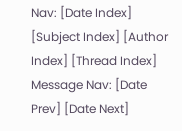Nav: [Date Index] [Subject Index] [Author Index] [Thread Index]
Message Nav: [Date Prev] [Date Next]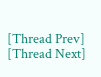[Thread Prev] [Thread Next]